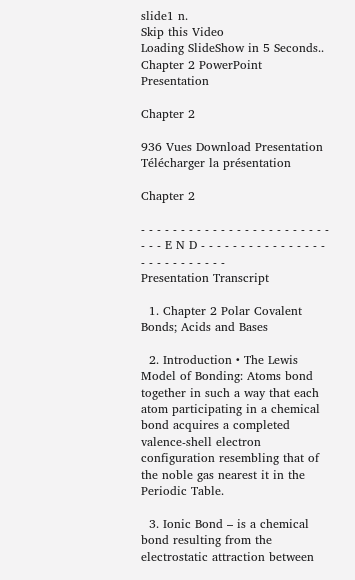slide1 n.
Skip this Video
Loading SlideShow in 5 Seconds..
Chapter 2 PowerPoint Presentation

Chapter 2

936 Vues Download Presentation
Télécharger la présentation

Chapter 2

- - - - - - - - - - - - - - - - - - - - - - - - - - - E N D - - - - - - - - - - - - - - - - - - - - - - - - - - -
Presentation Transcript

  1. Chapter 2 Polar Covalent Bonds; Acids and Bases

  2. Introduction • The Lewis Model of Bonding: Atoms bond together in such a way that each atom participating in a chemical bond acquires a completed valence-shell electron configuration resembling that of the noble gas nearest it in the Periodic Table.

  3. Ionic Bond – is a chemical bond resulting from the electrostatic attraction between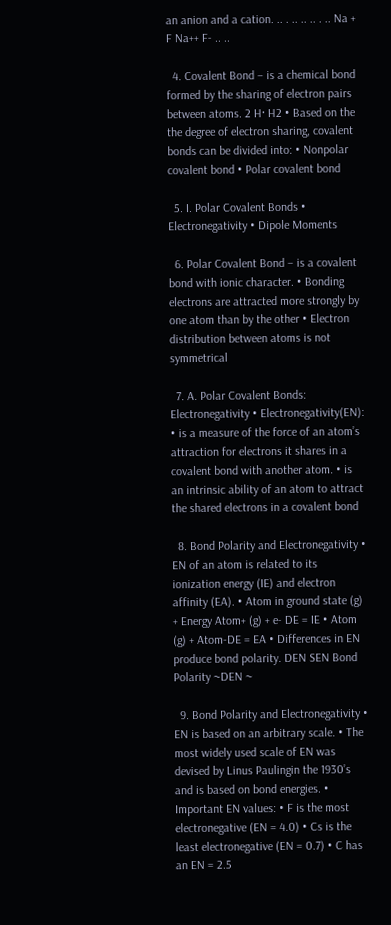an anion and a cation. .. . .. .. .. . .. Na + F Na++ F- .. ..

  4. Covalent Bond – is a chemical bond formed by the sharing of electron pairs between atoms. 2 H· H2 • Based on the the degree of electron sharing, covalent bonds can be divided into: • Nonpolar covalent bond • Polar covalent bond

  5. I. Polar Covalent Bonds • Electronegativity • Dipole Moments

  6. Polar Covalent Bond – is a covalent bond with ionic character. • Bonding electrons are attracted more strongly by one atom than by the other • Electron distribution between atoms is not symmetrical

  7. A. Polar Covalent Bonds: Electronegativity • Electronegativity(EN): • is a measure of the force of an atom’s attraction for electrons it shares in a covalent bond with another atom. • is an intrinsic ability of an atom to attract the shared electrons in a covalent bond

  8. Bond Polarity and Electronegativity • EN of an atom is related to its ionization energy (IE) and electron affinity (EA). • Atom in ground state (g) + Energy Atom+ (g) + e- DE = IE • Atom (g) + Atom-DE = EA • Differences in EN produce bond polarity. DEN SEN Bond Polarity ~DEN ~

  9. Bond Polarity and Electronegativity • EN is based on an arbitrary scale. • The most widely used scale of EN was devised by Linus Paulingin the 1930’s and is based on bond energies. • Important EN values: • F is the most electronegative (EN = 4.0) • Cs is the least electronegative (EN = 0.7) • C has an EN = 2.5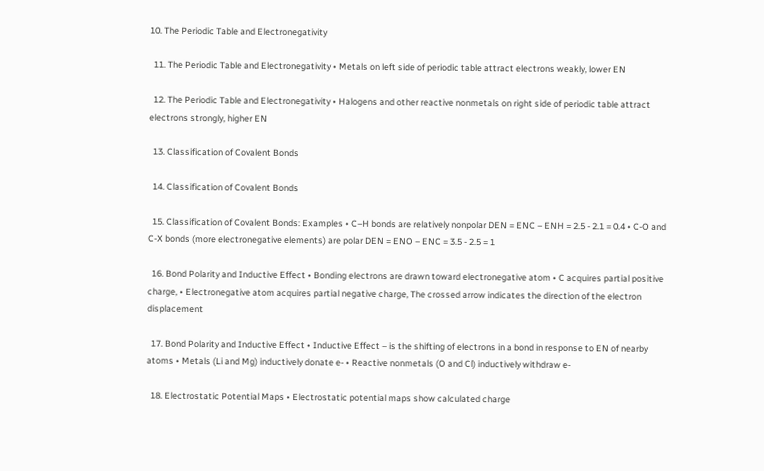10. The Periodic Table and Electronegativity

  11. The Periodic Table and Electronegativity • Metals on left side of periodic table attract electrons weakly, lower EN

  12. The Periodic Table and Electronegativity • Halogens and other reactive nonmetals on right side of periodic table attract electrons strongly, higher EN

  13. Classification of Covalent Bonds

  14. Classification of Covalent Bonds

  15. Classification of Covalent Bonds: Examples • C–H bonds are relatively nonpolar DEN = ENC – ENH = 2.5 - 2.1 = 0.4 • C-O and C-X bonds (more electronegative elements) are polar DEN = ENO – ENC = 3.5 - 2.5 = 1

  16. Bond Polarity and Inductive Effect • Bonding electrons are drawn toward electronegative atom • C acquires partial positive charge, • Electronegative atom acquires partial negative charge, The crossed arrow indicates the direction of the electron displacement

  17. Bond Polarity and Inductive Effect • Inductive Effect – is the shifting of electrons in a bond in response to EN of nearby atoms • Metals (Li and Mg) inductively donate e- • Reactive nonmetals (O and Cl) inductively withdraw e-

  18. Electrostatic Potential Maps • Electrostatic potential maps show calculated charge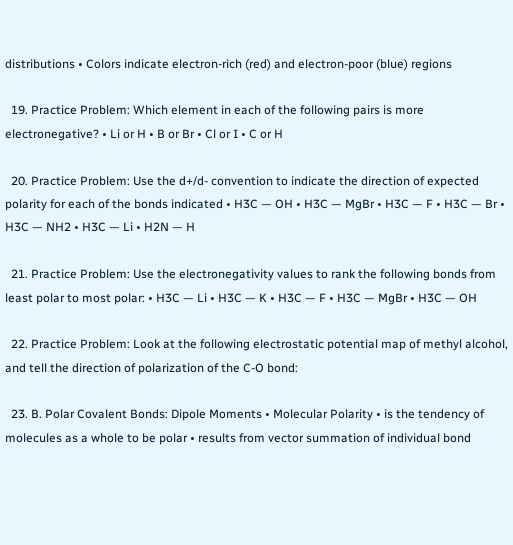distributions • Colors indicate electron-rich (red) and electron-poor (blue) regions

  19. Practice Problem: Which element in each of the following pairs is more electronegative? • Li or H • B or Br • Cl or I • C or H

  20. Practice Problem: Use the d+/d- convention to indicate the direction of expected polarity for each of the bonds indicated • H3C — OH • H3C — MgBr • H3C — F • H3C — Br • H3C — NH2 • H3C — Li • H2N — H

  21. Practice Problem: Use the electronegativity values to rank the following bonds from least polar to most polar: • H3C — Li • H3C — K • H3C — F • H3C — MgBr • H3C — OH

  22. Practice Problem: Look at the following electrostatic potential map of methyl alcohol, and tell the direction of polarization of the C-O bond:

  23. B. Polar Covalent Bonds: Dipole Moments • Molecular Polarity • is the tendency of molecules as a whole to be polar • results from vector summation of individual bond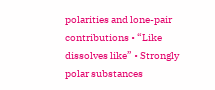polarities and lone-pair contributions • “Like dissolves like” • Strongly polar substances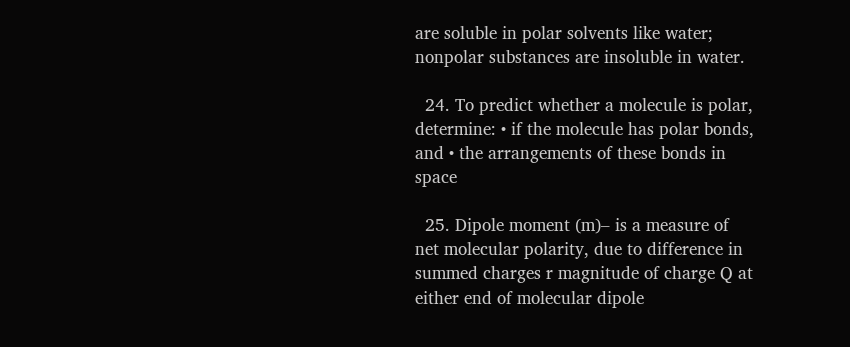are soluble in polar solvents like water; nonpolar substances are insoluble in water.

  24. To predict whether a molecule is polar, determine: • if the molecule has polar bonds, and • the arrangements of these bonds in space

  25. Dipole moment (m)– is a measure of net molecular polarity, due to difference in summed charges r magnitude of charge Q at either end of molecular dipole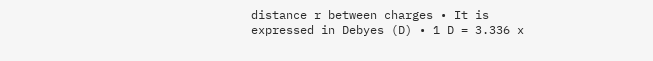distance r between charges • It is expressed in Debyes (D) • 1 D = 3.336 x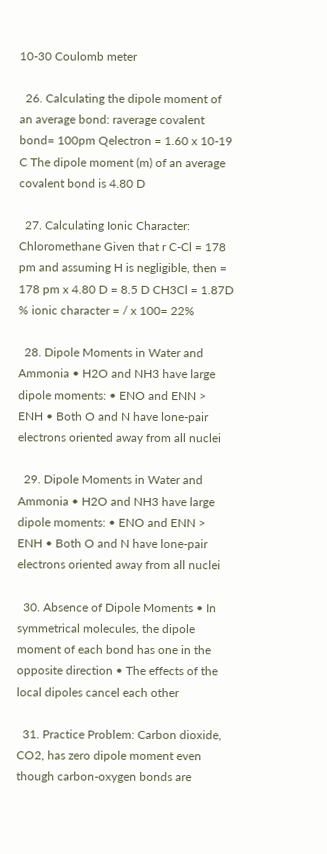10-30 Coulomb meter

  26. Calculating the dipole moment of an average bond: raverage covalent bond= 100pm Qelectron = 1.60 x 10-19 C The dipole moment (m) of an average covalent bond is 4.80 D

  27. Calculating Ionic Character: Chloromethane Given that r C-Cl = 178 pm and assuming H is negligible, then = 178 pm x 4.80 D = 8.5 D CH3Cl = 1.87D % ionic character = / x 100= 22%

  28. Dipole Moments in Water and Ammonia • H2O and NH3 have large dipole moments: • ENO and ENN > ENH • Both O and N have lone-pair electrons oriented away from all nuclei

  29. Dipole Moments in Water and Ammonia • H2O and NH3 have large dipole moments: • ENO and ENN > ENH • Both O and N have lone-pair electrons oriented away from all nuclei

  30. Absence of Dipole Moments • In symmetrical molecules, the dipole moment of each bond has one in the opposite direction • The effects of the local dipoles cancel each other

  31. Practice Problem: Carbon dioxide, CO2, has zero dipole moment even though carbon-oxygen bonds are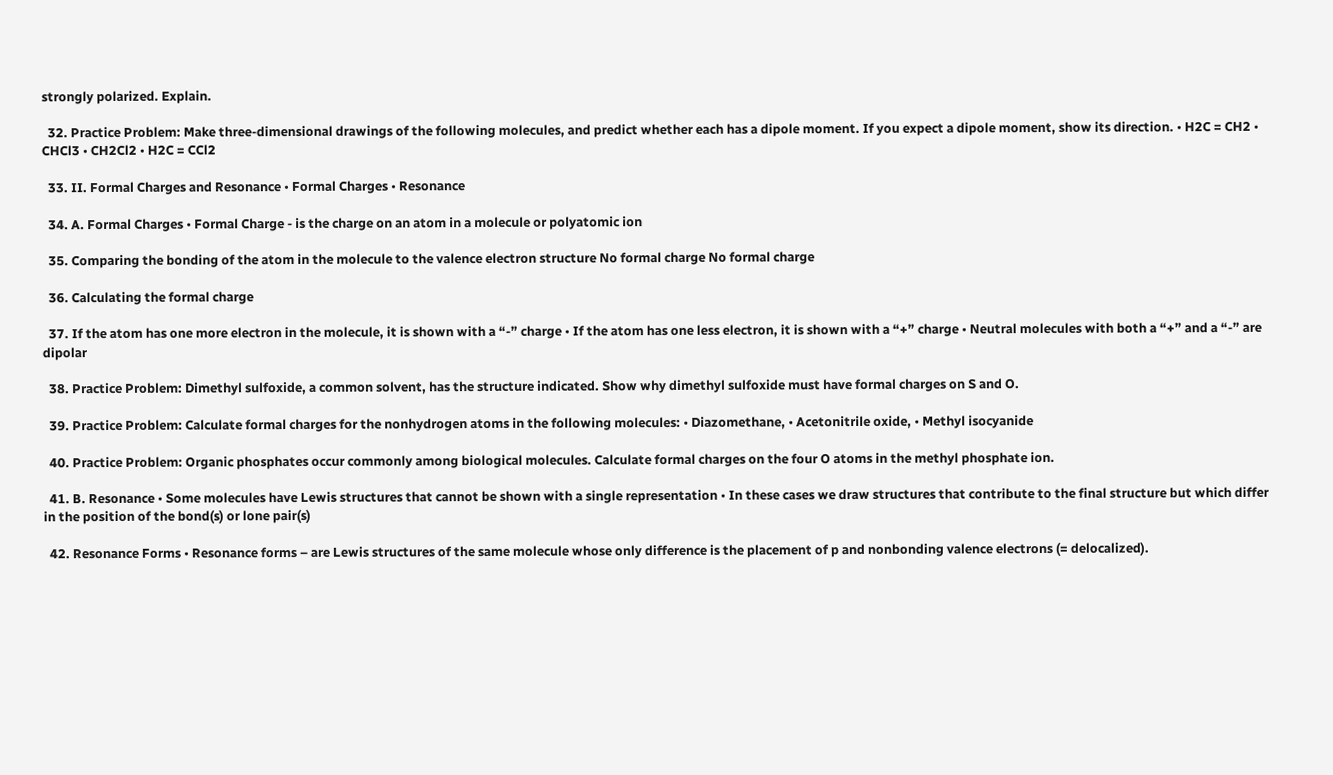strongly polarized. Explain.

  32. Practice Problem: Make three-dimensional drawings of the following molecules, and predict whether each has a dipole moment. If you expect a dipole moment, show its direction. • H2C = CH2 • CHCl3 • CH2Cl2 • H2C = CCl2

  33. II. Formal Charges and Resonance • Formal Charges • Resonance

  34. A. Formal Charges • Formal Charge - is the charge on an atom in a molecule or polyatomic ion

  35. Comparing the bonding of the atom in the molecule to the valence electron structure No formal charge No formal charge

  36. Calculating the formal charge

  37. If the atom has one more electron in the molecule, it is shown with a “-” charge • If the atom has one less electron, it is shown with a “+” charge • Neutral molecules with both a “+” and a “-” are dipolar

  38. Practice Problem: Dimethyl sulfoxide, a common solvent, has the structure indicated. Show why dimethyl sulfoxide must have formal charges on S and O.

  39. Practice Problem: Calculate formal charges for the nonhydrogen atoms in the following molecules: • Diazomethane, • Acetonitrile oxide, • Methyl isocyanide

  40. Practice Problem: Organic phosphates occur commonly among biological molecules. Calculate formal charges on the four O atoms in the methyl phosphate ion.

  41. B. Resonance • Some molecules have Lewis structures that cannot be shown with a single representation • In these cases we draw structures that contribute to the final structure but which differ in the position of the bond(s) or lone pair(s)

  42. Resonance Forms • Resonance forms – are Lewis structures of the same molecule whose only difference is the placement of p and nonbonding valence electrons (= delocalized).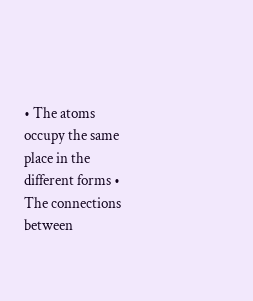• The atoms occupy the same place in the different forms • The connections between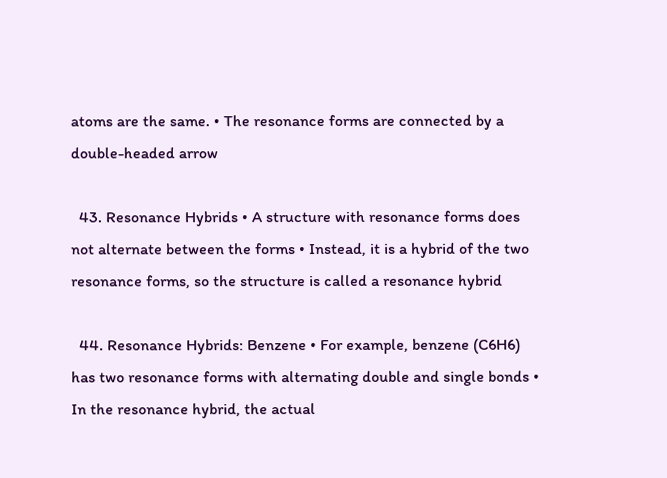atoms are the same. • The resonance forms are connected by a double-headed arrow

  43. Resonance Hybrids • A structure with resonance forms does not alternate between the forms • Instead, it is a hybrid of the two resonance forms, so the structure is called a resonance hybrid

  44. Resonance Hybrids: Benzene • For example, benzene (C6H6) has two resonance forms with alternating double and single bonds • In the resonance hybrid, the actual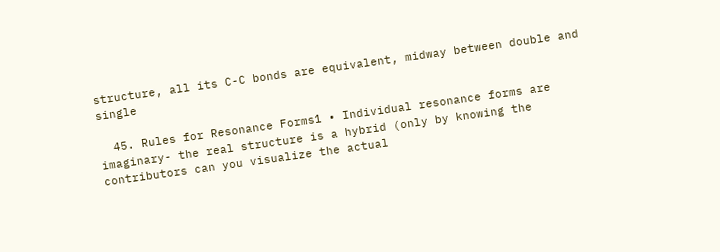structure, all its C-C bonds are equivalent, midway between double and single

  45. Rules for Resonance Forms1 • Individual resonance forms are imaginary- the real structure is a hybrid (only by knowing the contributors can you visualize the actual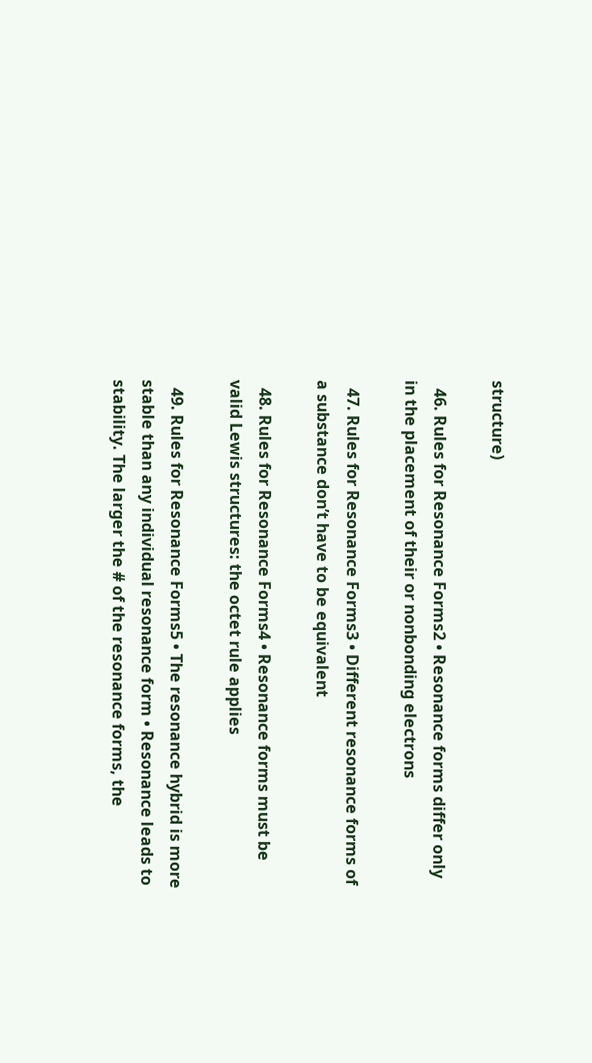structure)

  46. Rules for Resonance Forms2 • Resonance forms differ only in the placement of their or nonbonding electrons

  47. Rules for Resonance Forms3 • Different resonance forms of a substance don’t have to be equivalent

  48. Rules for Resonance Forms4 • Resonance forms must be valid Lewis structures: the octet rule applies

  49. Rules for Resonance Forms5 • The resonance hybrid is more stable than any individual resonance form • Resonance leads to stability. The larger the # of the resonance forms, the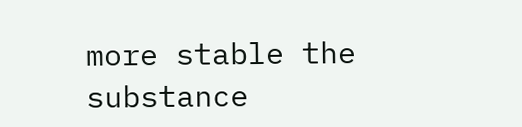more stable the substance